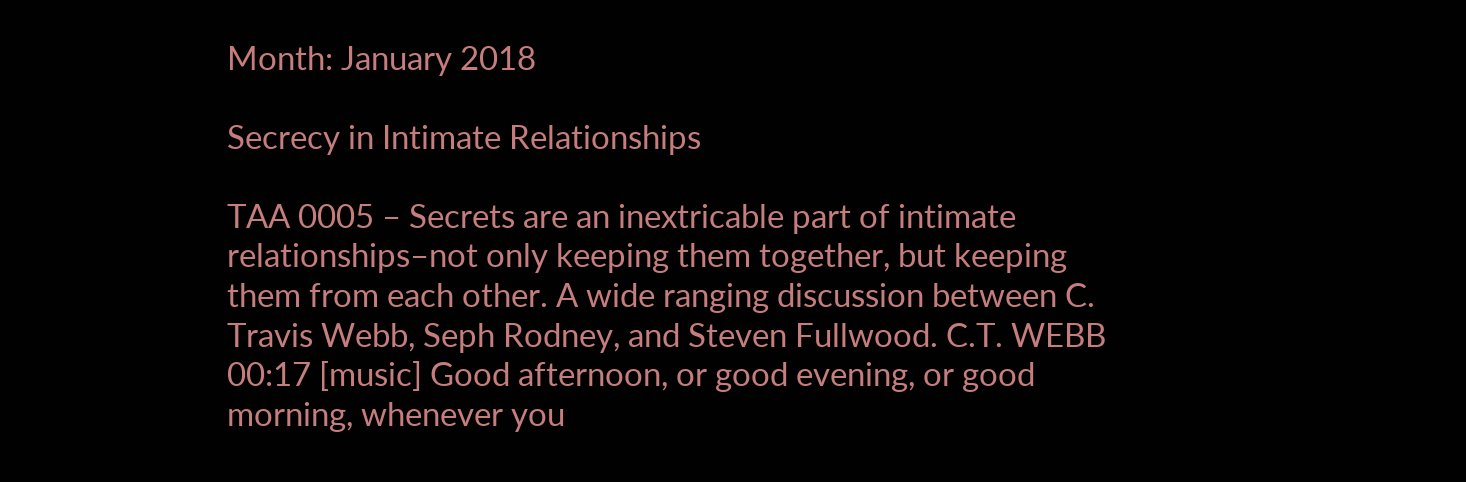Month: January 2018

Secrecy in Intimate Relationships

TAA 0005 – Secrets are an inextricable part of intimate relationships–not only keeping them together, but keeping them from each other. A wide ranging discussion between C. Travis Webb, Seph Rodney, and Steven Fullwood. C.T. WEBB 00:17 [music] Good afternoon, or good evening, or good morning, whenever you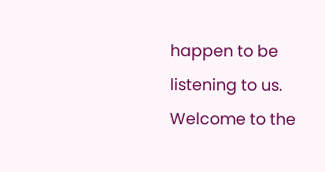happen to be listening to us. Welcome to the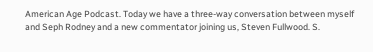American Age Podcast. Today we have a three-way conversation between myself and Seph Rodney and a new commentator joining us, Steven Fullwood. S.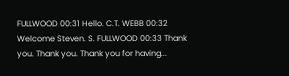FULLWOOD 00:31 Hello. C.T. WEBB 00:32 Welcome Steven. S. FULLWOOD 00:33 Thank you. Thank you. Thank you for having...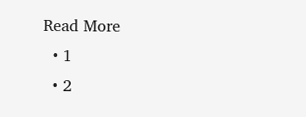Read More
  • 1
  • 2